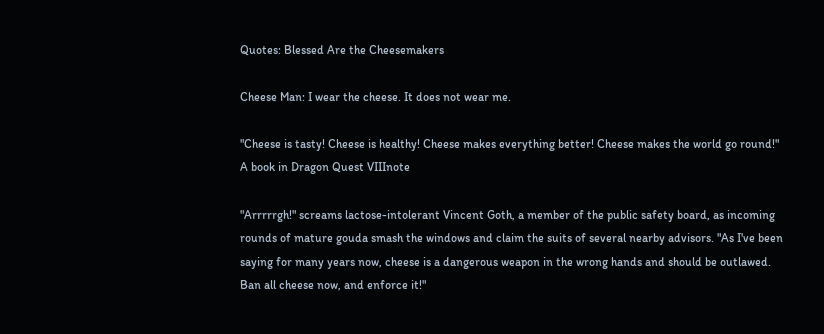Quotes: Blessed Are the Cheesemakers

Cheese Man: I wear the cheese. It does not wear me.

"Cheese is tasty! Cheese is healthy! Cheese makes everything better! Cheese makes the world go round!"
A book in Dragon Quest VIIInote

"Arrrrrgh!" screams lactose-intolerant Vincent Goth, a member of the public safety board, as incoming rounds of mature gouda smash the windows and claim the suits of several nearby advisors. "As I've been saying for many years now, cheese is a dangerous weapon in the wrong hands and should be outlawed. Ban all cheese now, and enforce it!"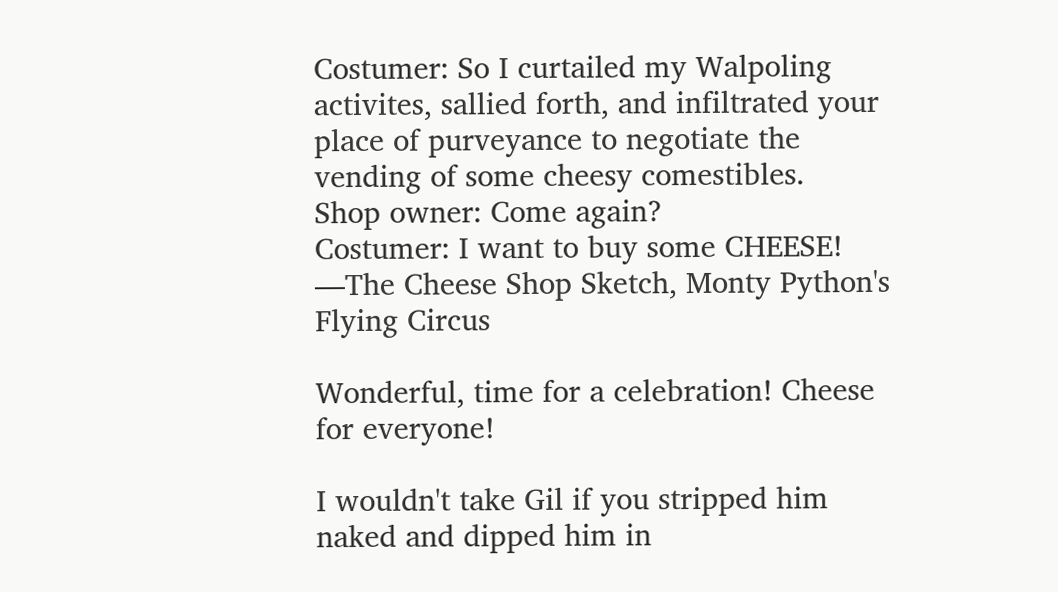Costumer: So I curtailed my Walpoling activites, sallied forth, and infiltrated your place of purveyance to negotiate the vending of some cheesy comestibles.
Shop owner: Come again?
Costumer: I want to buy some CHEESE!
—The Cheese Shop Sketch, Monty Python's Flying Circus

Wonderful, time for a celebration! Cheese for everyone!

I wouldn't take Gil if you stripped him naked and dipped him in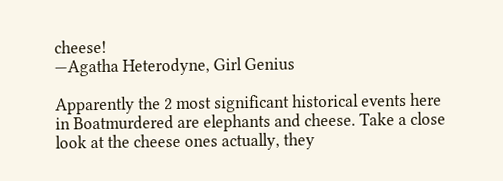cheese!
—Agatha Heterodyne, Girl Genius

Apparently the 2 most significant historical events here in Boatmurdered are elephants and cheese. Take a close look at the cheese ones actually, they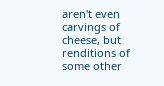aren't even carvings of cheese, but renditions of some other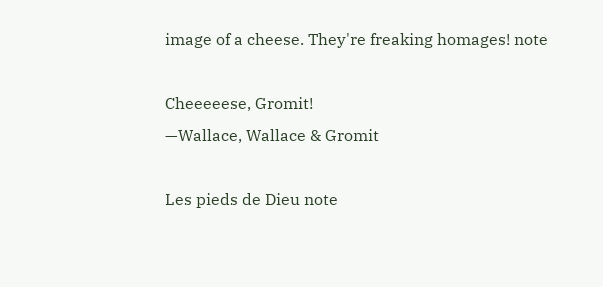image of a cheese. They're freaking homages! note

Cheeeeese, Gromit!
—Wallace, Wallace & Gromit

Les pieds de Dieu note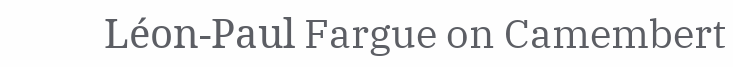Léon-Paul Fargue on Camembert